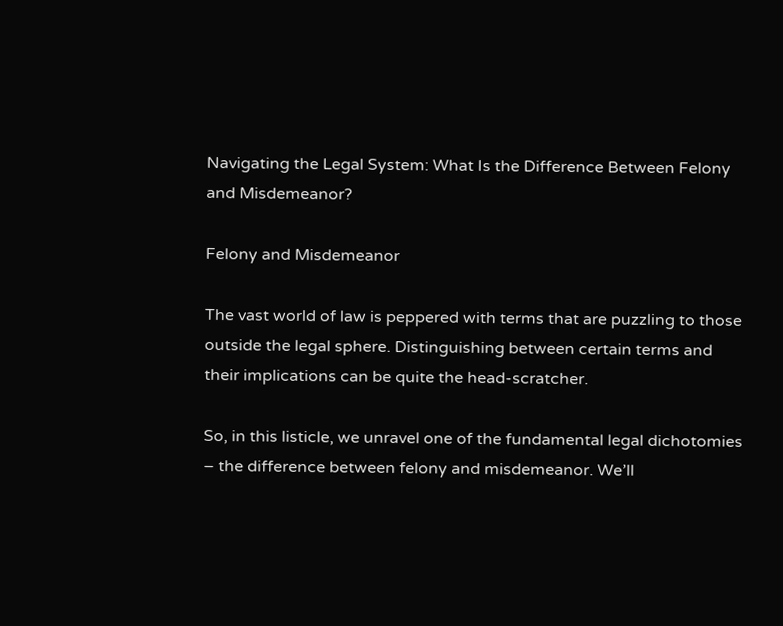Navigating the Legal System: What Is the Difference Between Felony and Misdemeanor?

Felony and Misdemeanor

The vast world of law is peppered with terms that are puzzling to those outside the legal sphere. Distinguishing between certain terms and their implications can be quite the head-scratcher.

So, in this listicle, we unravel one of the fundamental legal dichotomies – the difference between felony and misdemeanor. We’ll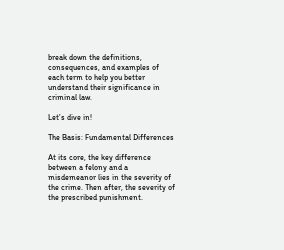break down the definitions, consequences, and examples of each term to help you better understand their significance in criminal law.

Let’s dive in!

The Basis: Fundamental Differences

At its core, the key difference between a felony and a misdemeanor lies in the severity of the crime. Then after, the severity of the prescribed punishment.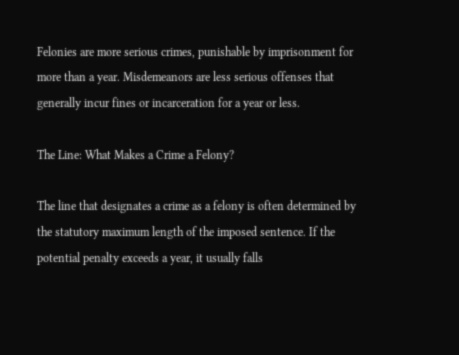Felonies are more serious crimes, punishable by imprisonment for more than a year. Misdemeanors are less serious offenses that generally incur fines or incarceration for a year or less.

The Line: What Makes a Crime a Felony?

The line that designates a crime as a felony is often determined by the statutory maximum length of the imposed sentence. If the potential penalty exceeds a year, it usually falls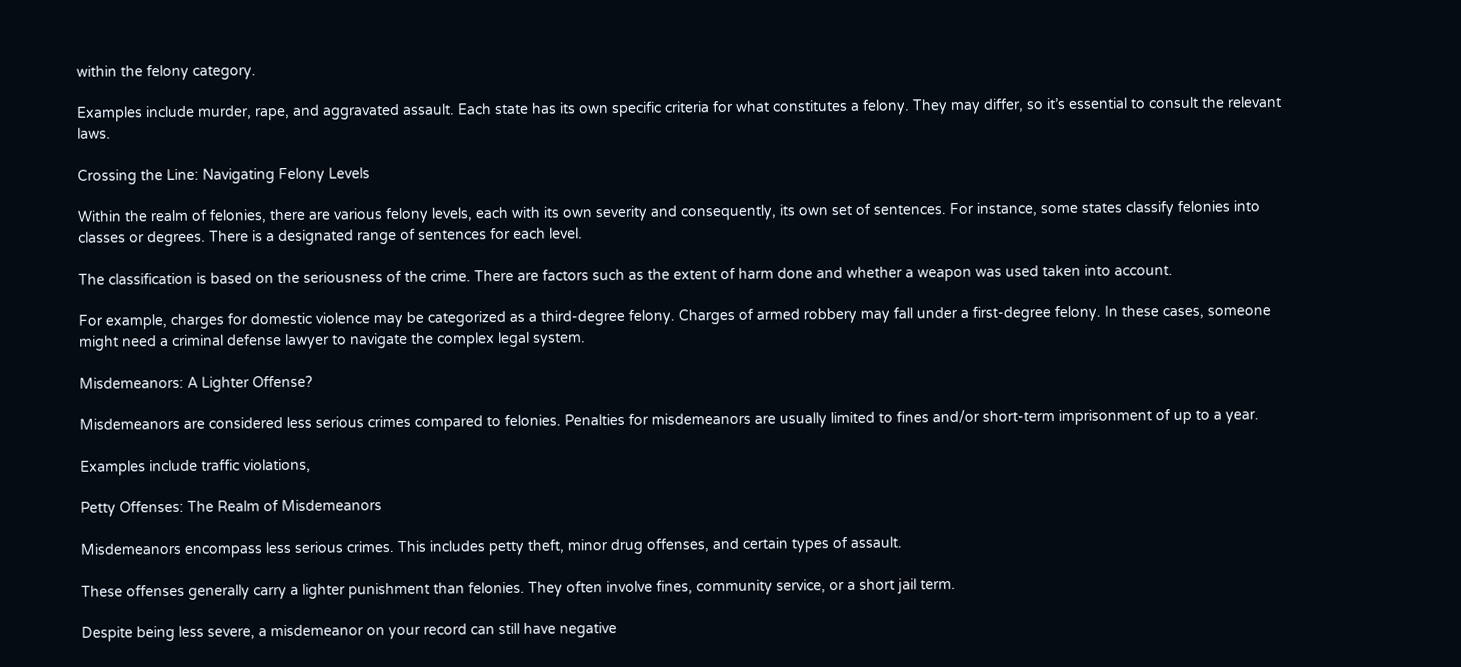within the felony category.

Examples include murder, rape, and aggravated assault. Each state has its own specific criteria for what constitutes a felony. They may differ, so it’s essential to consult the relevant laws.

Crossing the Line: Navigating Felony Levels

Within the realm of felonies, there are various felony levels, each with its own severity and consequently, its own set of sentences. For instance, some states classify felonies into classes or degrees. There is a designated range of sentences for each level.

The classification is based on the seriousness of the crime. There are factors such as the extent of harm done and whether a weapon was used taken into account.

For example, charges for domestic violence may be categorized as a third-degree felony. Charges of armed robbery may fall under a first-degree felony. In these cases, someone might need a criminal defense lawyer to navigate the complex legal system.

Misdemeanors: A Lighter Offense?

Misdemeanors are considered less serious crimes compared to felonies. Penalties for misdemeanors are usually limited to fines and/or short-term imprisonment of up to a year.

Examples include traffic violations,

Petty Offenses: The Realm of Misdemeanors

Misdemeanors encompass less serious crimes. This includes petty theft, minor drug offenses, and certain types of assault.

These offenses generally carry a lighter punishment than felonies. They often involve fines, community service, or a short jail term.

Despite being less severe, a misdemeanor on your record can still have negative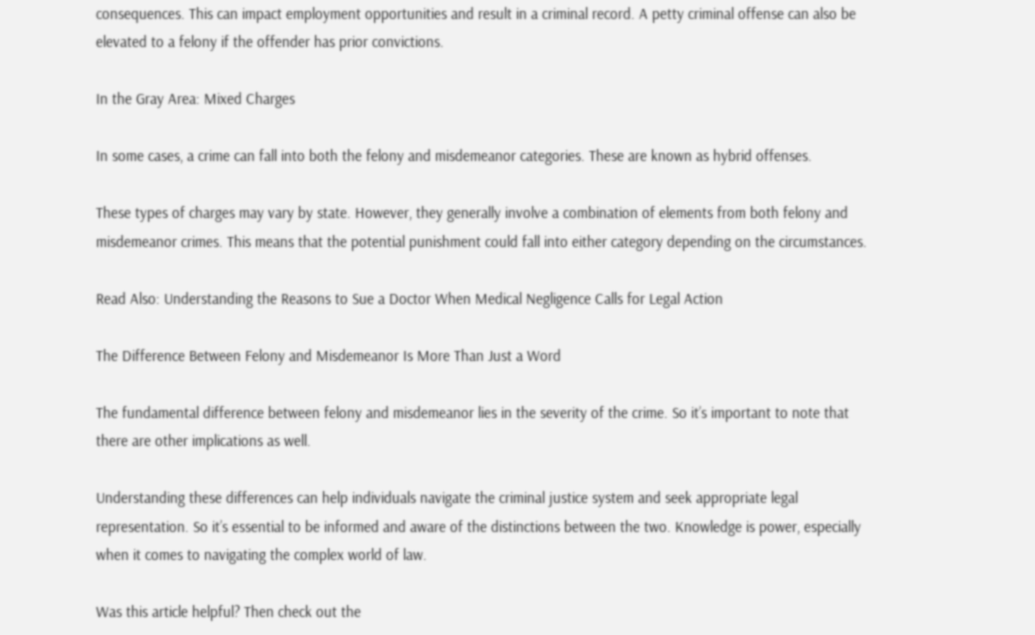consequences. This can impact employment opportunities and result in a criminal record. A petty criminal offense can also be elevated to a felony if the offender has prior convictions.

In the Gray Area: Mixed Charges

In some cases, a crime can fall into both the felony and misdemeanor categories. These are known as hybrid offenses.

These types of charges may vary by state. However, they generally involve a combination of elements from both felony and misdemeanor crimes. This means that the potential punishment could fall into either category depending on the circumstances.

Read Also: Understanding the Reasons to Sue a Doctor When Medical Negligence Calls for Legal Action

The Difference Between Felony and Misdemeanor Is More Than Just a Word

The fundamental difference between felony and misdemeanor lies in the severity of the crime. So it’s important to note that there are other implications as well.

Understanding these differences can help individuals navigate the criminal justice system and seek appropriate legal representation. So it’s essential to be informed and aware of the distinctions between the two. Knowledge is power, especially when it comes to navigating the complex world of law.

Was this article helpful? Then check out the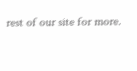rest of our site for more.